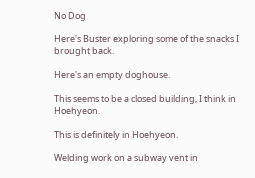No Dog

Here's Buster exploring some of the snacks I brought back.

Here's an empty doghouse.

This seems to be a closed building, I think in Hoehyeon.

This is definitely in Hoehyeon.

Welding work on a subway vent in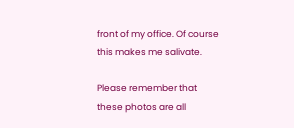front of my office. Of course this makes me salivate.

Please remember that these photos are all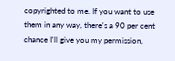copyrighted to me. If you want to use them in any way, there's a 90 per cent chance I'll give you my permission,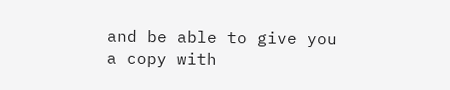and be able to give you a copy with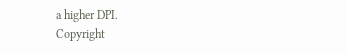a higher DPI.
Copyright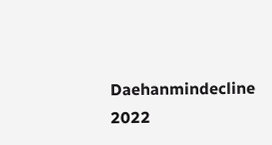Daehanmindecline 2022